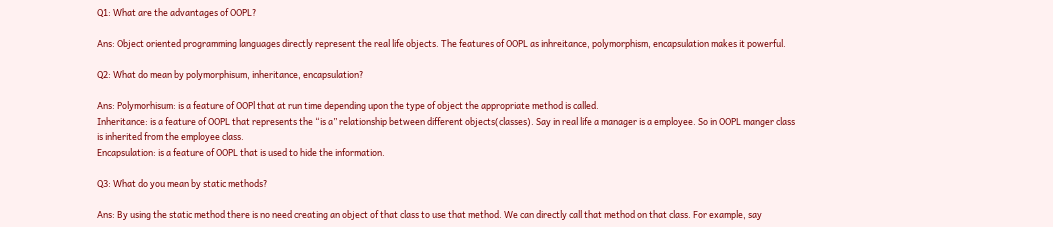Q1: What are the advantages of OOPL?

Ans: Object oriented programming languages directly represent the real life objects. The features of OOPL as inhreitance, polymorphism, encapsulation makes it powerful.

Q2: What do mean by polymorphisum, inheritance, encapsulation?

Ans: Polymorhisum: is a feature of OOPl that at run time depending upon the type of object the appropriate method is called.
Inheritance: is a feature of OOPL that represents the “is a” relationship between different objects(classes). Say in real life a manager is a employee. So in OOPL manger class is inherited from the employee class.
Encapsulation: is a feature of OOPL that is used to hide the information.

Q3: What do you mean by static methods?

Ans: By using the static method there is no need creating an object of that class to use that method. We can directly call that method on that class. For example, say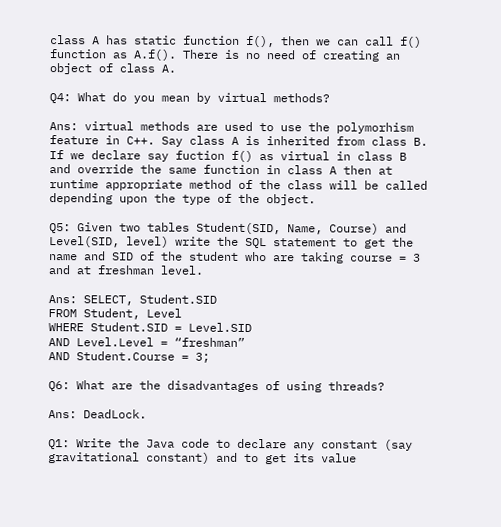class A has static function f(), then we can call f() function as A.f(). There is no need of creating an object of class A.

Q4: What do you mean by virtual methods?

Ans: virtual methods are used to use the polymorhism feature in C++. Say class A is inherited from class B. If we declare say fuction f() as virtual in class B and override the same function in class A then at runtime appropriate method of the class will be called depending upon the type of the object.

Q5: Given two tables Student(SID, Name, Course) and Level(SID, level) write the SQL statement to get the name and SID of the student who are taking course = 3 and at freshman level.

Ans: SELECT, Student.SID
FROM Student, Level
WHERE Student.SID = Level.SID
AND Level.Level = “freshman”
AND Student.Course = 3;

Q6: What are the disadvantages of using threads?

Ans: DeadLock.

Q1: Write the Java code to declare any constant (say gravitational constant) and to get its value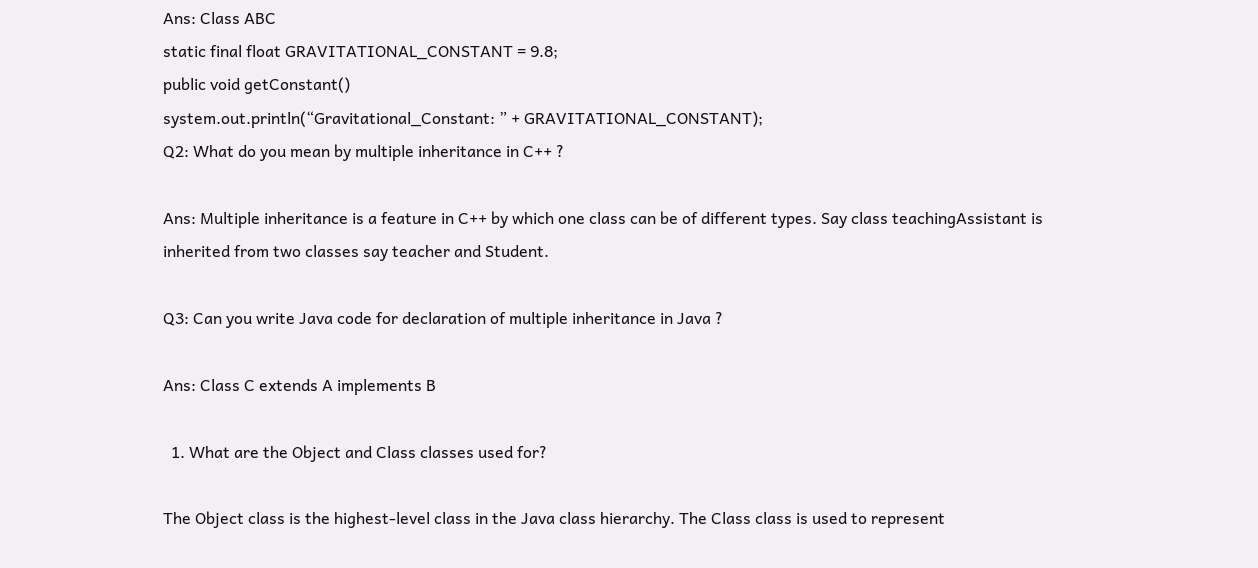Ans: Class ABC
static final float GRAVITATIONAL_CONSTANT = 9.8;
public void getConstant()
system.out.println(“Gravitational_Constant: ” + GRAVITATIONAL_CONSTANT);
Q2: What do you mean by multiple inheritance in C++ ?

Ans: Multiple inheritance is a feature in C++ by which one class can be of different types. Say class teachingAssistant is inherited from two classes say teacher and Student.

Q3: Can you write Java code for declaration of multiple inheritance in Java ?

Ans: Class C extends A implements B

  1. What are the Object and Class classes used for?

The Object class is the highest-level class in the Java class hierarchy. The Class class is used to represent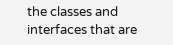the classes and interfaces that are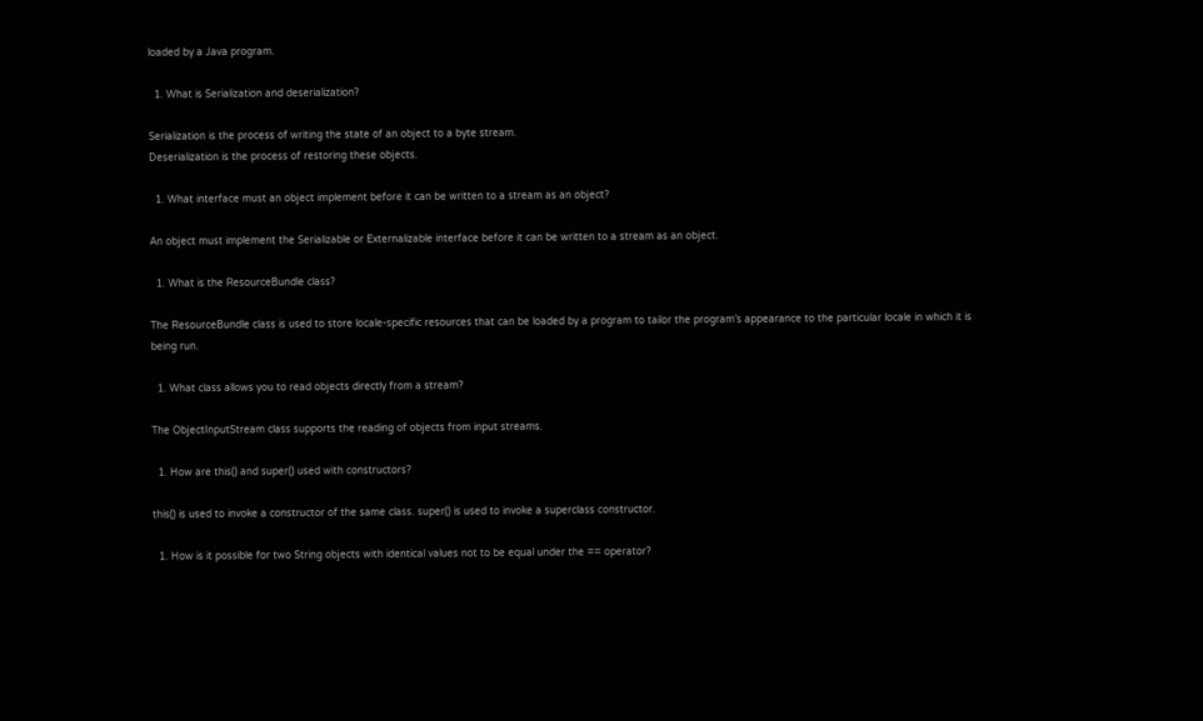loaded by a Java program.

  1. What is Serialization and deserialization?

Serialization is the process of writing the state of an object to a byte stream.
Deserialization is the process of restoring these objects.

  1. What interface must an object implement before it can be written to a stream as an object?

An object must implement the Serializable or Externalizable interface before it can be written to a stream as an object.

  1. What is the ResourceBundle class?

The ResourceBundle class is used to store locale-specific resources that can be loaded by a program to tailor the program’s appearance to the particular locale in which it is being run.

  1. What class allows you to read objects directly from a stream?

The ObjectInputStream class supports the reading of objects from input streams.

  1. How are this() and super() used with constructors?

this() is used to invoke a constructor of the same class. super() is used to invoke a superclass constructor.

  1. How is it possible for two String objects with identical values not to be equal under the == operator?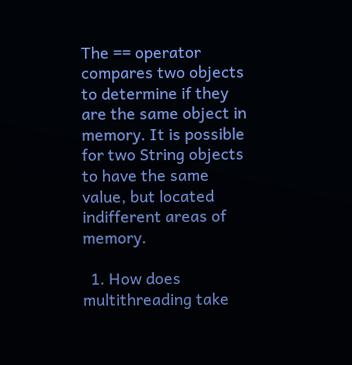The == operator compares two objects to determine if they are the same object in memory. It is possible for two String objects to have the same value, but located indifferent areas of memory.

  1. How does multithreading take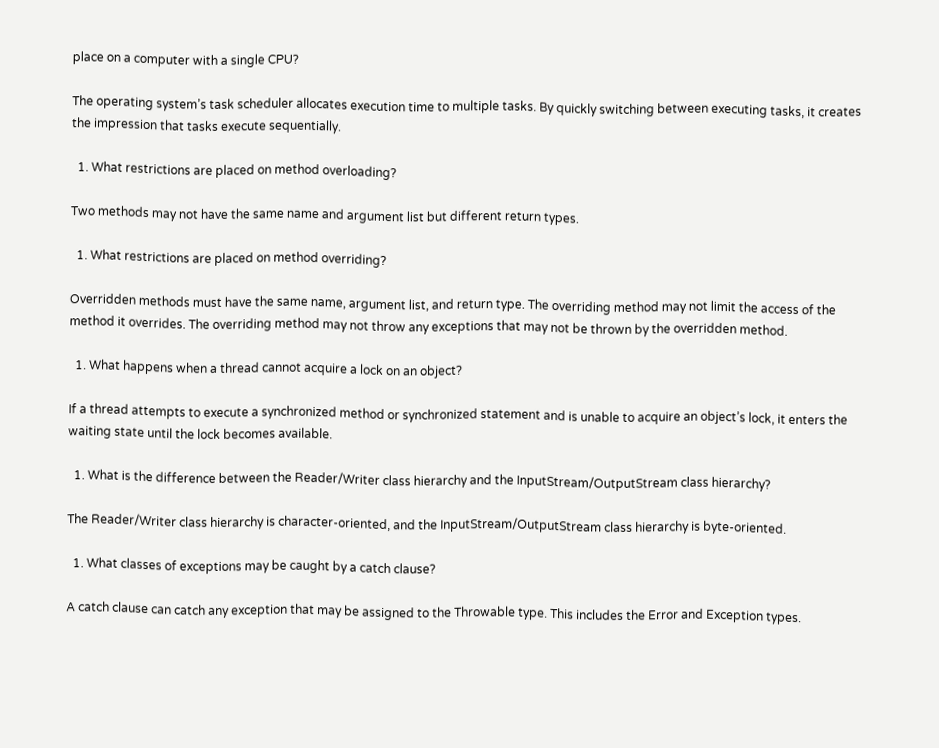place on a computer with a single CPU?

The operating system’s task scheduler allocates execution time to multiple tasks. By quickly switching between executing tasks, it creates the impression that tasks execute sequentially.

  1. What restrictions are placed on method overloading?

Two methods may not have the same name and argument list but different return types.

  1. What restrictions are placed on method overriding?

Overridden methods must have the same name, argument list, and return type. The overriding method may not limit the access of the method it overrides. The overriding method may not throw any exceptions that may not be thrown by the overridden method.

  1. What happens when a thread cannot acquire a lock on an object?

If a thread attempts to execute a synchronized method or synchronized statement and is unable to acquire an object’s lock, it enters the waiting state until the lock becomes available.

  1. What is the difference between the Reader/Writer class hierarchy and the InputStream/OutputStream class hierarchy?

The Reader/Writer class hierarchy is character-oriented, and the InputStream/OutputStream class hierarchy is byte-oriented.

  1. What classes of exceptions may be caught by a catch clause?

A catch clause can catch any exception that may be assigned to the Throwable type. This includes the Error and Exception types.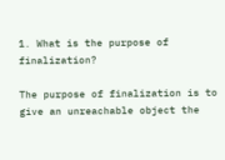1. What is the purpose of finalization?

The purpose of finalization is to give an unreachable object the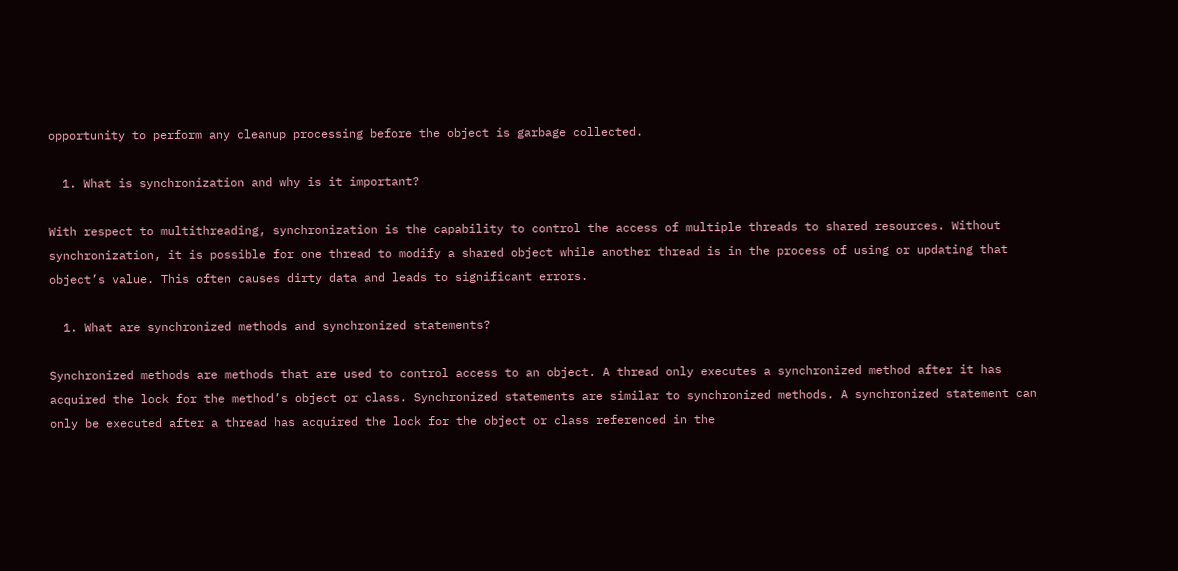opportunity to perform any cleanup processing before the object is garbage collected.

  1. What is synchronization and why is it important?

With respect to multithreading, synchronization is the capability to control the access of multiple threads to shared resources. Without synchronization, it is possible for one thread to modify a shared object while another thread is in the process of using or updating that object’s value. This often causes dirty data and leads to significant errors.

  1. What are synchronized methods and synchronized statements?

Synchronized methods are methods that are used to control access to an object. A thread only executes a synchronized method after it has acquired the lock for the method’s object or class. Synchronized statements are similar to synchronized methods. A synchronized statement can only be executed after a thread has acquired the lock for the object or class referenced in the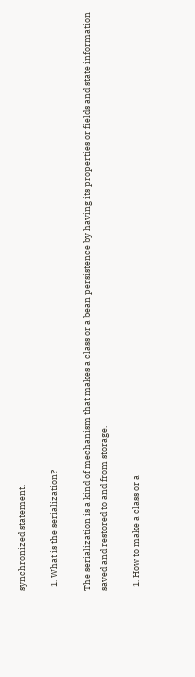synchronized statement.

  1. What is the serialization?

The serialization is a kind of mechanism that makes a class or a bean persistence by having its properties or fields and state information saved and restored to and from storage.

  1. How to make a class or a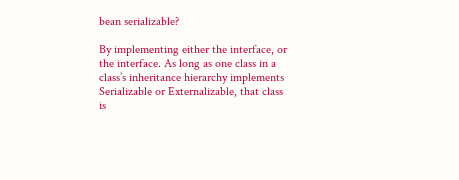bean serializable?

By implementing either the interface, or the interface. As long as one class in a class’s inheritance hierarchy implements Serializable or Externalizable, that class is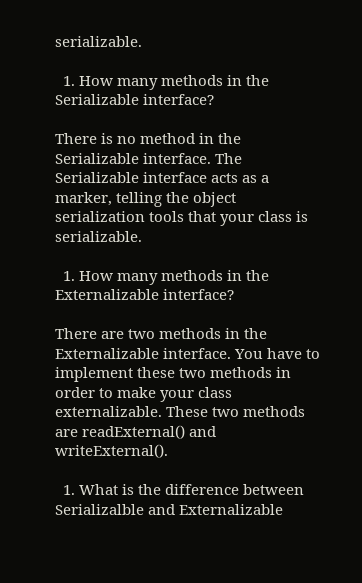serializable.

  1. How many methods in the Serializable interface?

There is no method in the Serializable interface. The Serializable interface acts as a marker, telling the object serialization tools that your class is serializable.

  1. How many methods in the Externalizable interface?

There are two methods in the Externalizable interface. You have to implement these two methods in order to make your class externalizable. These two methods are readExternal() and writeExternal().

  1. What is the difference between Serializalble and Externalizable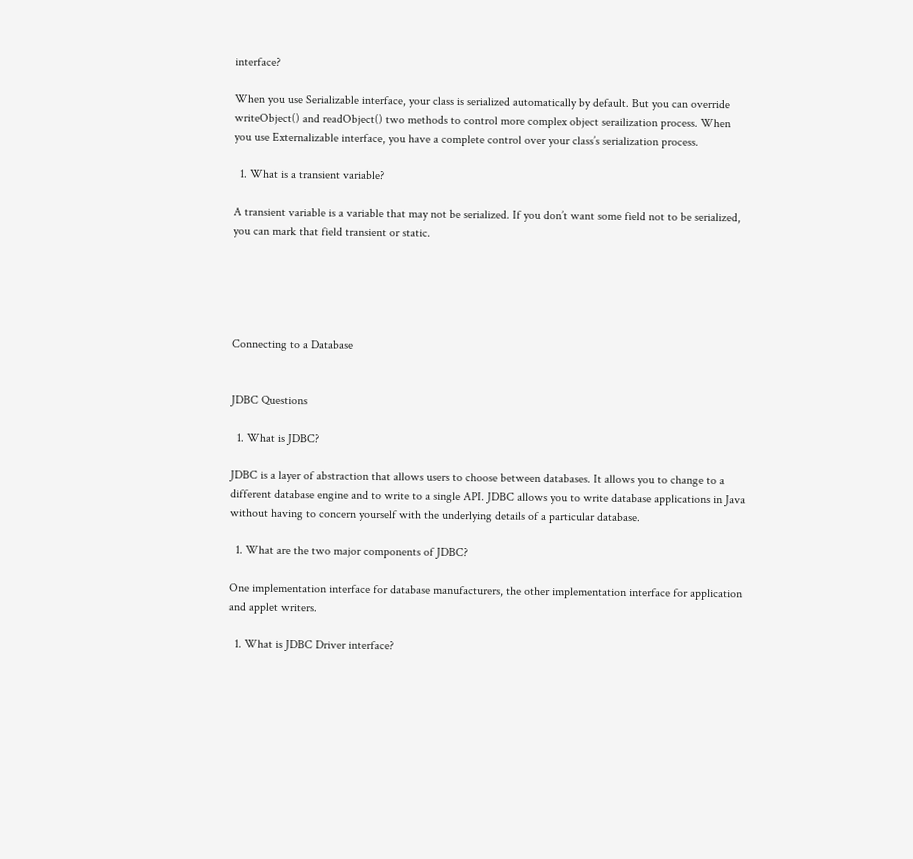interface?

When you use Serializable interface, your class is serialized automatically by default. But you can override writeObject() and readObject() two methods to control more complex object serailization process. When you use Externalizable interface, you have a complete control over your class’s serialization process.

  1. What is a transient variable?

A transient variable is a variable that may not be serialized. If you don’t want some field not to be serialized, you can mark that field transient or static.





Connecting to a Database


JDBC Questions

  1. What is JDBC?

JDBC is a layer of abstraction that allows users to choose between databases. It allows you to change to a different database engine and to write to a single API. JDBC allows you to write database applications in Java without having to concern yourself with the underlying details of a particular database.

  1. What are the two major components of JDBC?

One implementation interface for database manufacturers, the other implementation interface for application and applet writers.

  1. What is JDBC Driver interface?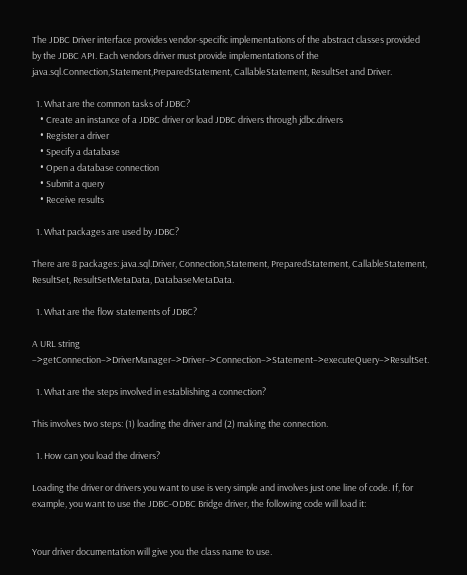The JDBC Driver interface provides vendor-specific implementations of the abstract classes provided by the JDBC API. Each vendors driver must provide implementations of the java.sql.Connection,Statement,PreparedStatement, CallableStatement, ResultSet and Driver.

  1. What are the common tasks of JDBC?
    • Create an instance of a JDBC driver or load JDBC drivers through jdbc.drivers
    • Register a driver
    • Specify a database
    • Open a database connection
    • Submit a query
    • Receive results

  1. What packages are used by JDBC?

There are 8 packages: java.sql.Driver, Connection,Statement, PreparedStatement, CallableStatement, ResultSet, ResultSetMetaData, DatabaseMetaData.

  1. What are the flow statements of JDBC?

A URL string –>getConnection–>DriverManager–>Driver–>Connection–>Statement–>executeQuery–>ResultSet.

  1. What are the steps involved in establishing a connection?

This involves two steps: (1) loading the driver and (2) making the connection.

  1. How can you load the drivers?

Loading the driver or drivers you want to use is very simple and involves just one line of code. If, for example, you want to use the JDBC-ODBC Bridge driver, the following code will load it:


Your driver documentation will give you the class name to use.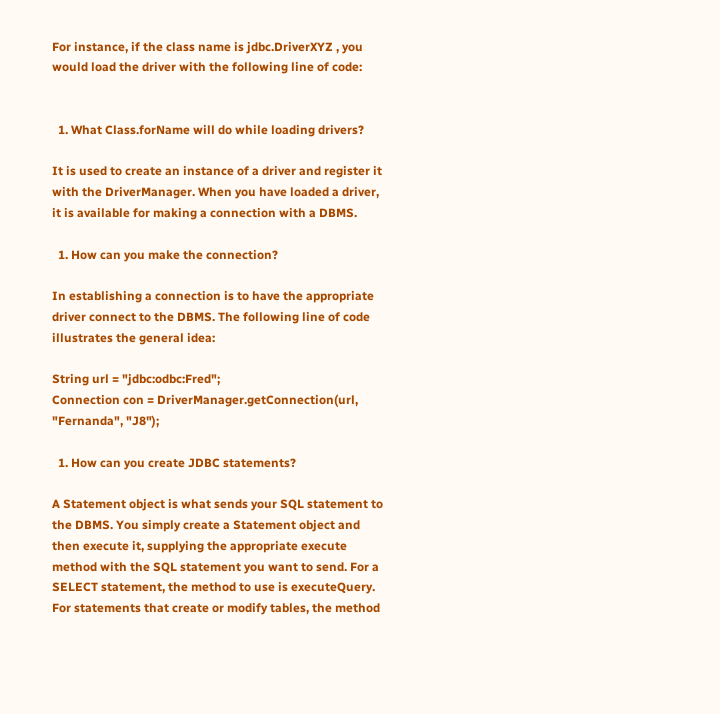For instance, if the class name is jdbc.DriverXYZ , you would load the driver with the following line of code:


  1. What Class.forName will do while loading drivers?

It is used to create an instance of a driver and register it with the DriverManager. When you have loaded a driver, it is available for making a connection with a DBMS.

  1. How can you make the connection?

In establishing a connection is to have the appropriate driver connect to the DBMS. The following line of code illustrates the general idea:

String url = "jdbc:odbc:Fred";
Connection con = DriverManager.getConnection(url, "Fernanda", "J8");

  1. How can you create JDBC statements?

A Statement object is what sends your SQL statement to the DBMS. You simply create a Statement object and then execute it, supplying the appropriate execute method with the SQL statement you want to send. For a SELECT statement, the method to use is executeQuery. For statements that create or modify tables, the method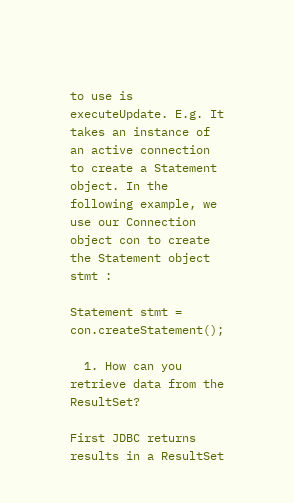to use is executeUpdate. E.g. It takes an instance of an active connection to create a Statement object. In the following example, we use our Connection object con to create the Statement object stmt :

Statement stmt = con.createStatement();

  1. How can you retrieve data from the ResultSet?

First JDBC returns results in a ResultSet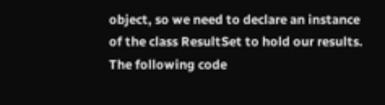object, so we need to declare an instance of the class ResultSet to hold our results. The following code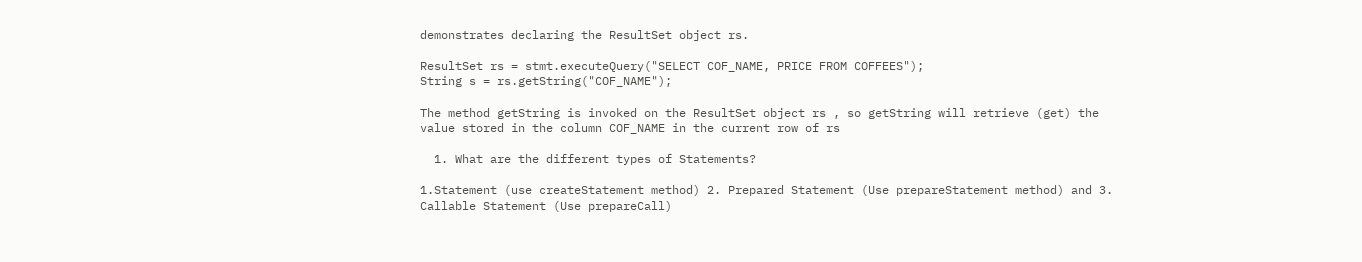demonstrates declaring the ResultSet object rs.

ResultSet rs = stmt.executeQuery("SELECT COF_NAME, PRICE FROM COFFEES");
String s = rs.getString("COF_NAME");

The method getString is invoked on the ResultSet object rs , so getString will retrieve (get) the value stored in the column COF_NAME in the current row of rs

  1. What are the different types of Statements?

1.Statement (use createStatement method) 2. Prepared Statement (Use prepareStatement method) and 3. Callable Statement (Use prepareCall)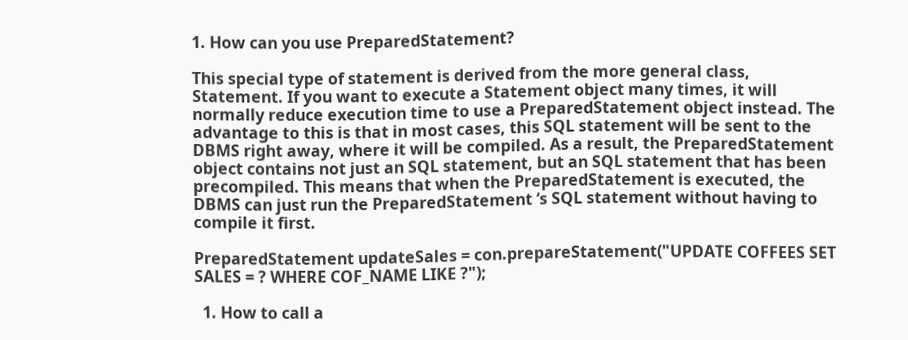1. How can you use PreparedStatement?

This special type of statement is derived from the more general class, Statement. If you want to execute a Statement object many times, it will normally reduce execution time to use a PreparedStatement object instead. The advantage to this is that in most cases, this SQL statement will be sent to the DBMS right away, where it will be compiled. As a result, the PreparedStatement object contains not just an SQL statement, but an SQL statement that has been precompiled. This means that when the PreparedStatement is executed, the DBMS can just run the PreparedStatement ‘s SQL statement without having to compile it first.

PreparedStatement updateSales = con.prepareStatement("UPDATE COFFEES SET SALES = ? WHERE COF_NAME LIKE ?");

  1. How to call a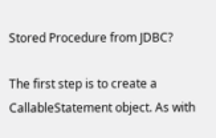Stored Procedure from JDBC?

The first step is to create a CallableStatement object. As with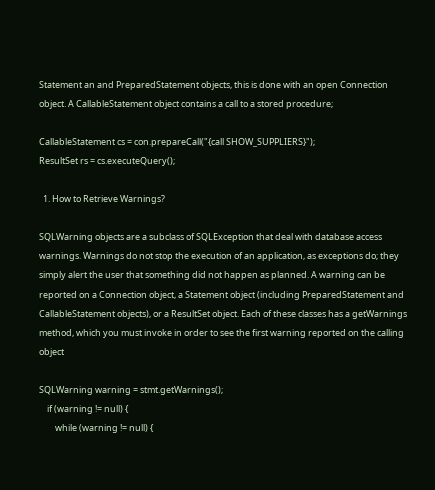Statement an and PreparedStatement objects, this is done with an open Connection object. A CallableStatement object contains a call to a stored procedure;

CallableStatement cs = con.prepareCall("{call SHOW_SUPPLIERS}");
ResultSet rs = cs.executeQuery();

  1. How to Retrieve Warnings?

SQLWarning objects are a subclass of SQLException that deal with database access warnings. Warnings do not stop the execution of an application, as exceptions do; they simply alert the user that something did not happen as planned. A warning can be reported on a Connection object, a Statement object (including PreparedStatement and CallableStatement objects), or a ResultSet object. Each of these classes has a getWarnings method, which you must invoke in order to see the first warning reported on the calling object

SQLWarning warning = stmt.getWarnings();
    if (warning != null) {
        while (warning != null) {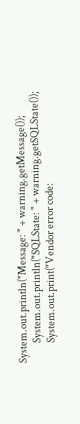System.out.println("Message: " + warning.getMessage());
          System.out.println("SQLState: " + warning.getSQLState());
          System.out.print("Vendor error code: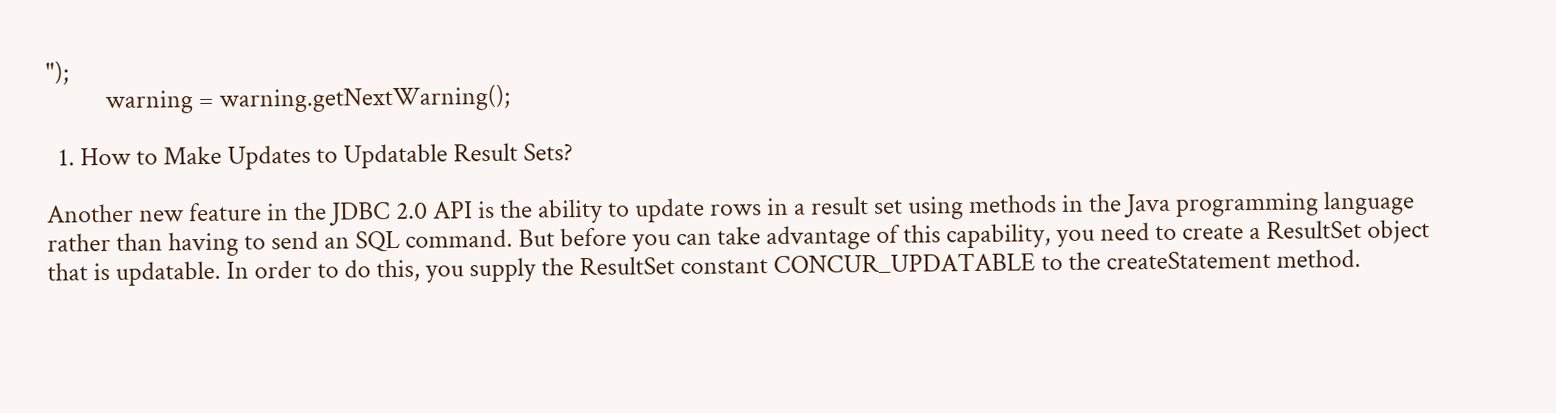");
          warning = warning.getNextWarning();

  1. How to Make Updates to Updatable Result Sets?

Another new feature in the JDBC 2.0 API is the ability to update rows in a result set using methods in the Java programming language rather than having to send an SQL command. But before you can take advantage of this capability, you need to create a ResultSet object that is updatable. In order to do this, you supply the ResultSet constant CONCUR_UPDATABLE to the createStatement method.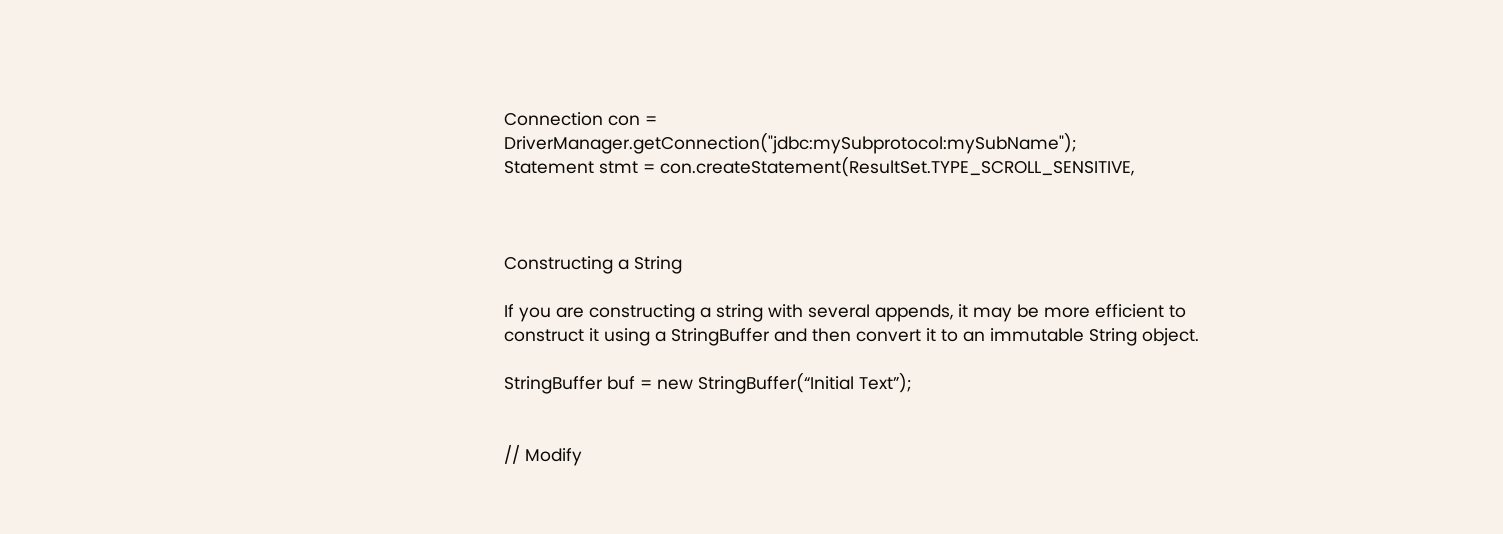Connection con = DriverManager.getConnection("jdbc:mySubprotocol:mySubName");
Statement stmt = con.createStatement(ResultSet.TYPE_SCROLL_SENSITIVE,



Constructing a String

If you are constructing a string with several appends, it may be more efficient to construct it using a StringBuffer and then convert it to an immutable String object.

StringBuffer buf = new StringBuffer(“Initial Text”);


// Modify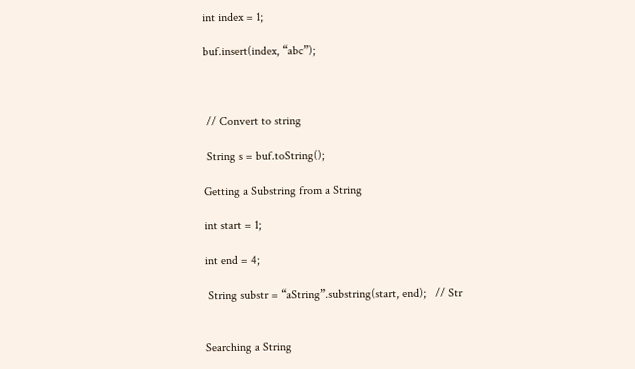int index = 1;

buf.insert(index, “abc”);



 // Convert to string

 String s = buf.toString();

Getting a Substring from a String

int start = 1;

int end = 4;

 String substr = “aString”.substring(start, end);   // Str


Searching a String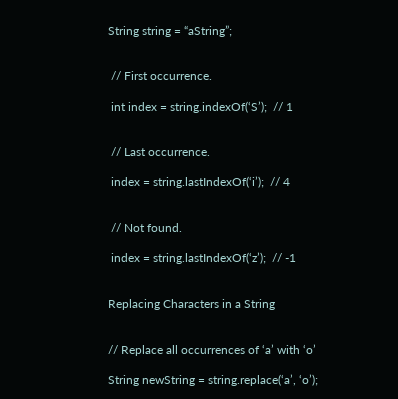String string = “aString”;


 // First occurrence.

 int index = string.indexOf(‘S’);  // 1


 // Last occurrence.

 index = string.lastIndexOf(‘i’);  // 4


 // Not found.

 index = string.lastIndexOf(‘z’);  // -1


Replacing Characters in a String


// Replace all occurrences of ‘a’ with ‘o’

String newString = string.replace(‘a’, ‘o’);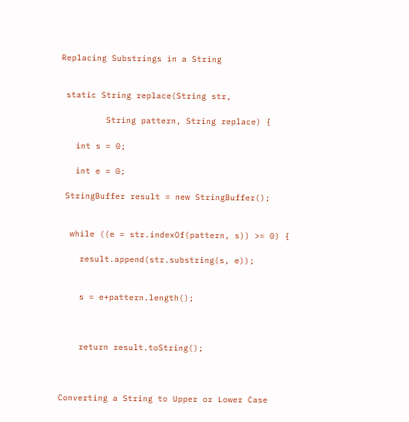Replacing Substrings in a String


 static String replace(String str,

         String pattern, String replace) {

   int s = 0;

   int e = 0;

 StringBuffer result = new StringBuffer();


  while ((e = str.indexOf(pattern, s)) >= 0) {

    result.append(str.substring(s, e));


    s = e+pattern.length();



    return result.toString();



Converting a String to Upper or Lower Case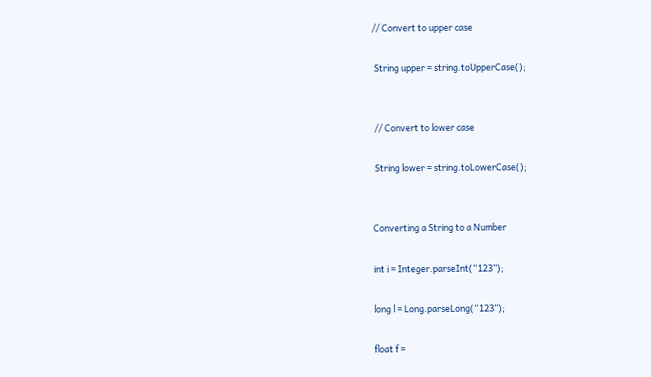// Convert to upper case

 String upper = string.toUpperCase();


 // Convert to lower case

 String lower = string.toLowerCase();


Converting a String to a Number

int i = Integer.parseInt(“123”);

long l = Long.parseLong(“123”);

float f =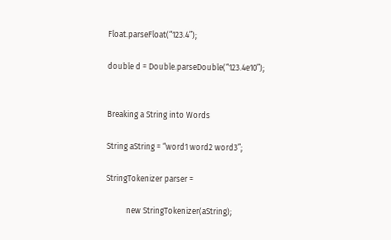Float.parseFloat(“123.4”);

double d = Double.parseDouble(“123.4e10”);


Breaking a String into Words

String aString = “word1 word2 word3”;

StringTokenizer parser =

          new StringTokenizer(aString);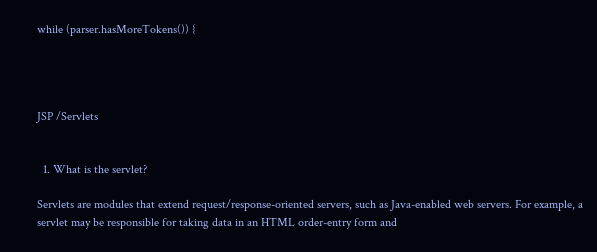while (parser.hasMoreTokens()) {




JSP /Servlets


  1. What is the servlet?

Servlets are modules that extend request/response-oriented servers, such as Java-enabled web servers. For example, a servlet may be responsible for taking data in an HTML order-entry form and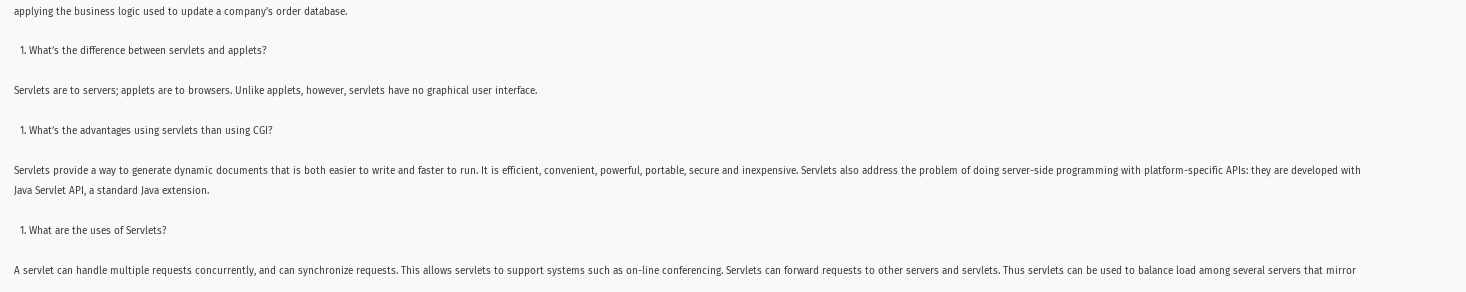applying the business logic used to update a company’s order database.

  1. What’s the difference between servlets and applets?

Servlets are to servers; applets are to browsers. Unlike applets, however, servlets have no graphical user interface.

  1. What’s the advantages using servlets than using CGI?

Servlets provide a way to generate dynamic documents that is both easier to write and faster to run. It is efficient, convenient, powerful, portable, secure and inexpensive. Servlets also address the problem of doing server-side programming with platform-specific APIs: they are developed with Java Servlet API, a standard Java extension.

  1. What are the uses of Servlets?

A servlet can handle multiple requests concurrently, and can synchronize requests. This allows servlets to support systems such as on-line conferencing. Servlets can forward requests to other servers and servlets. Thus servlets can be used to balance load among several servers that mirror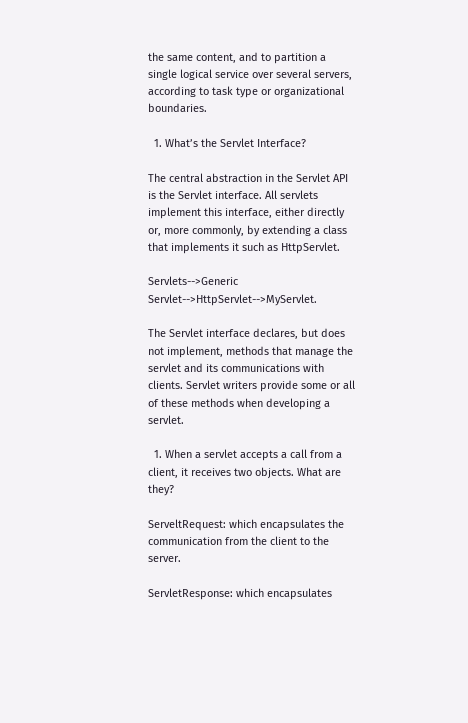the same content, and to partition a single logical service over several servers, according to task type or organizational boundaries.

  1. What’s the Servlet Interface?

The central abstraction in the Servlet API is the Servlet interface. All servlets implement this interface, either directly or, more commonly, by extending a class that implements it such as HttpServlet.

Servlets-->Generic Servlet-->HttpServlet-->MyServlet.

The Servlet interface declares, but does not implement, methods that manage the servlet and its communications with clients. Servlet writers provide some or all of these methods when developing a servlet.

  1. When a servlet accepts a call from a client, it receives two objects. What are they?

ServeltRequest: which encapsulates the communication from the client to the server.

ServletResponse: which encapsulates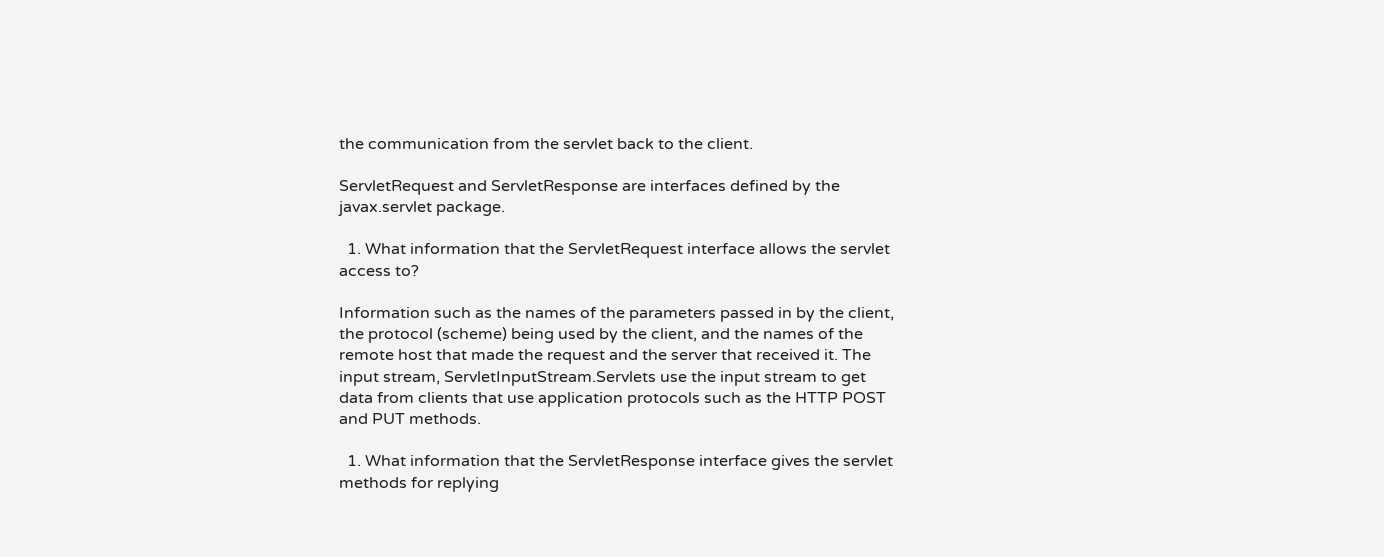the communication from the servlet back to the client.

ServletRequest and ServletResponse are interfaces defined by the javax.servlet package.

  1. What information that the ServletRequest interface allows the servlet access to?

Information such as the names of the parameters passed in by the client, the protocol (scheme) being used by the client, and the names of the remote host that made the request and the server that received it. The input stream, ServletInputStream.Servlets use the input stream to get data from clients that use application protocols such as the HTTP POST and PUT methods.

  1. What information that the ServletResponse interface gives the servlet methods for replying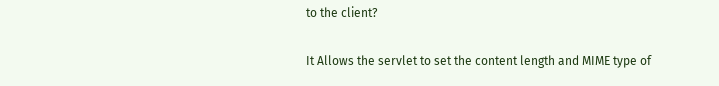to the client?

It Allows the servlet to set the content length and MIME type of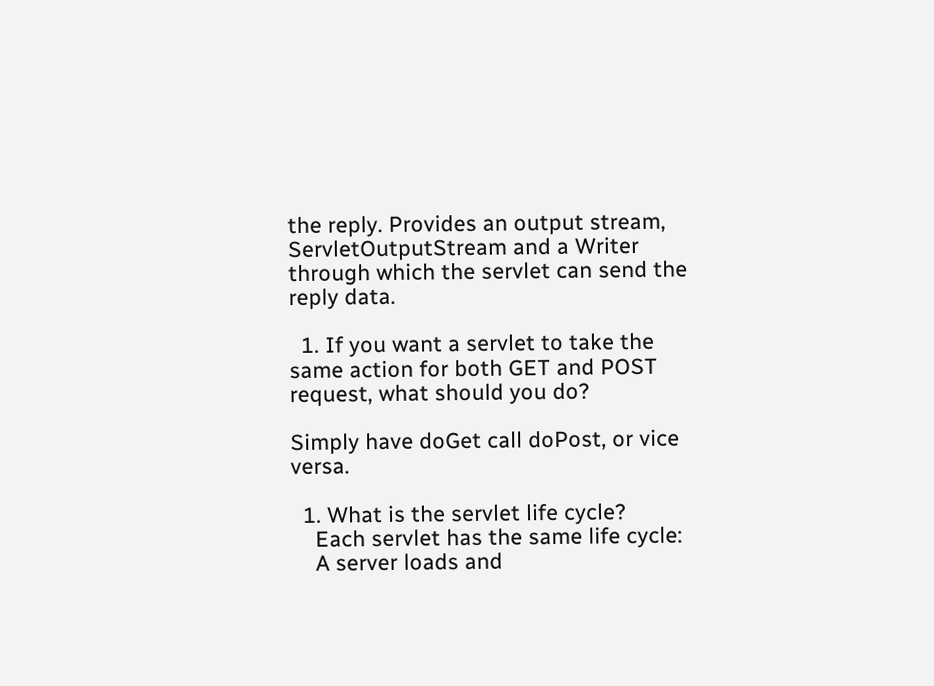the reply. Provides an output stream, ServletOutputStream and a Writer through which the servlet can send the reply data.

  1. If you want a servlet to take the same action for both GET and POST request, what should you do?

Simply have doGet call doPost, or vice versa.

  1. What is the servlet life cycle?
    Each servlet has the same life cycle:
    A server loads and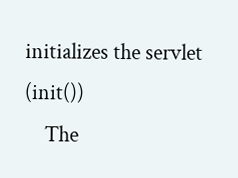initializes the servlet (init())
    The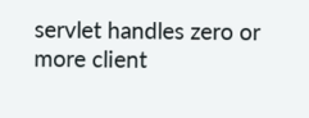servlet handles zero or more client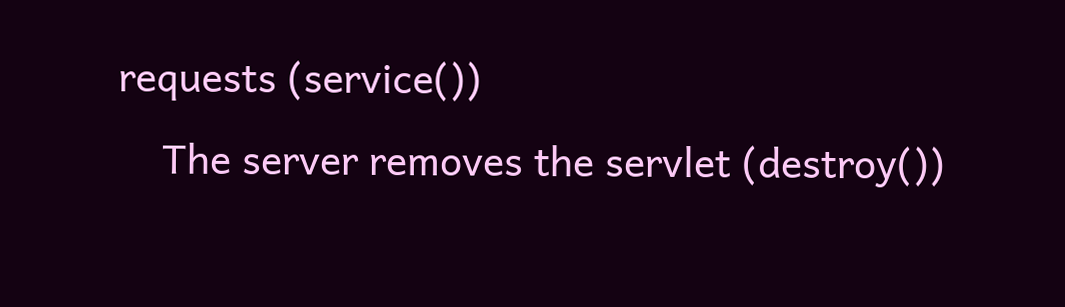requests (service())
    The server removes the servlet (destroy())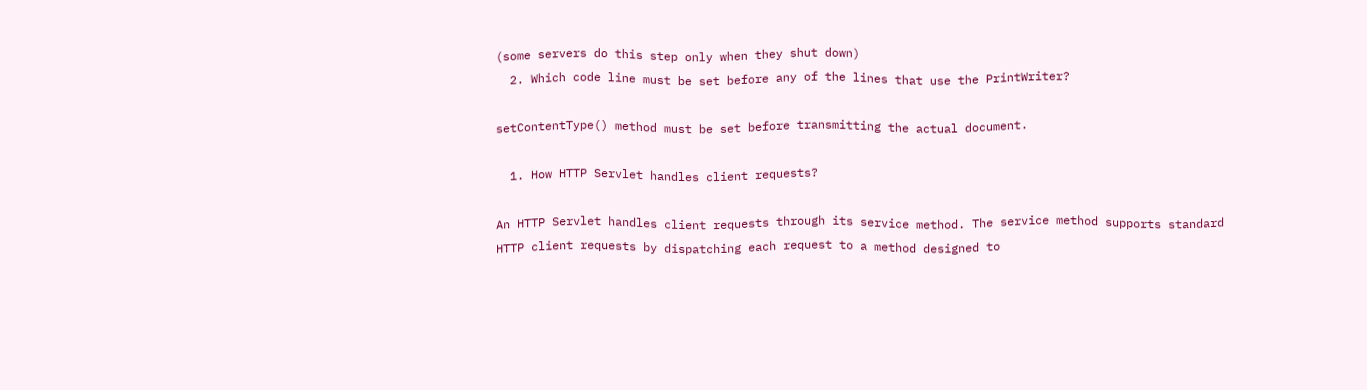(some servers do this step only when they shut down)
  2. Which code line must be set before any of the lines that use the PrintWriter?

setContentType() method must be set before transmitting the actual document.

  1. How HTTP Servlet handles client requests?

An HTTP Servlet handles client requests through its service method. The service method supports standard HTTP client requests by dispatching each request to a method designed to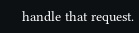handle that request.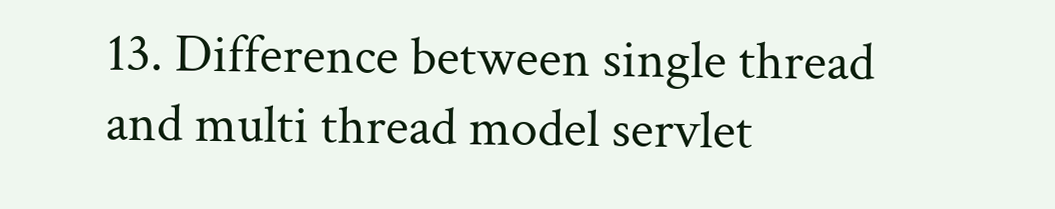13. Difference between single thread and multi thread model servlet